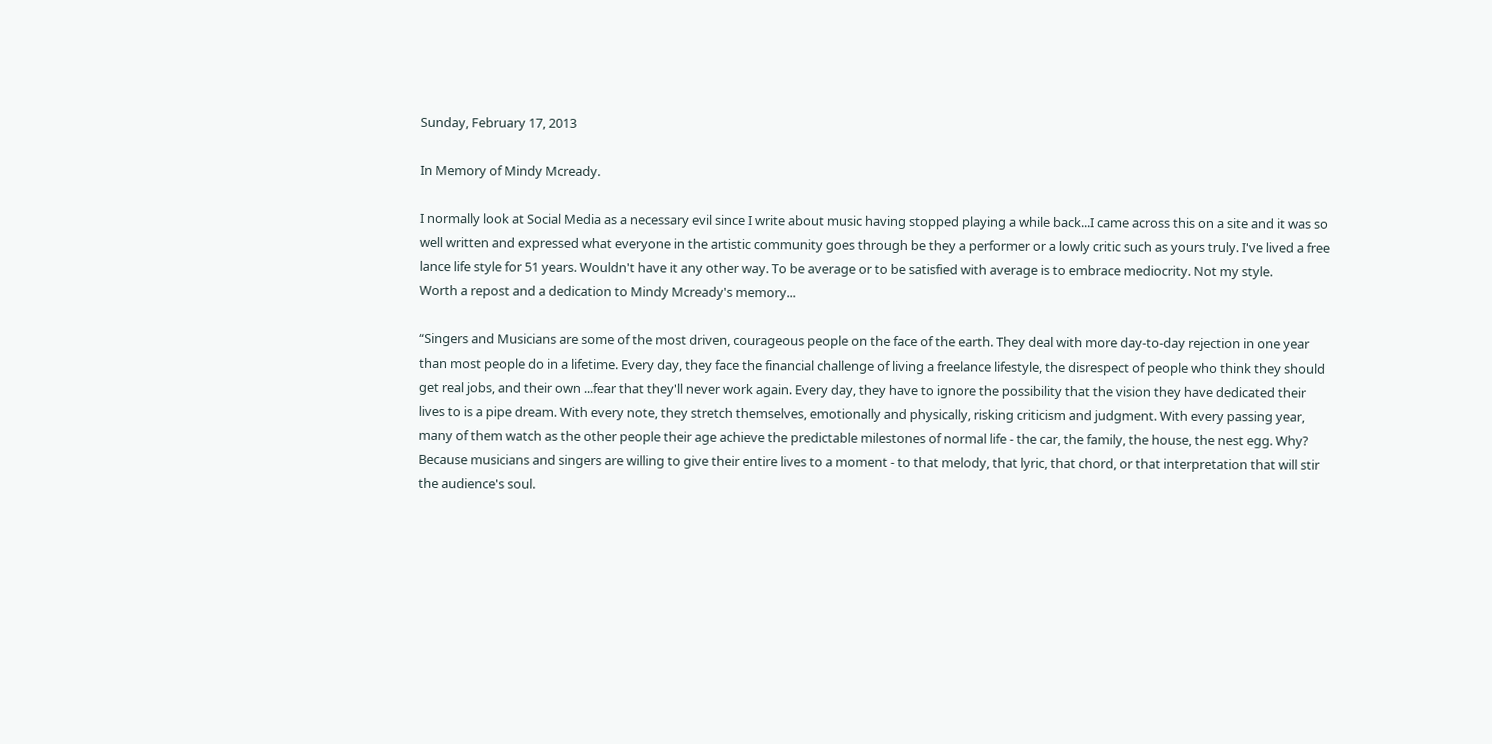Sunday, February 17, 2013

In Memory of Mindy Mcready.

I normally look at Social Media as a necessary evil since I write about music having stopped playing a while back...I came across this on a site and it was so well written and expressed what everyone in the artistic community goes through be they a performer or a lowly critic such as yours truly. I've lived a free lance life style for 51 years. Wouldn't have it any other way. To be average or to be satisfied with average is to embrace mediocrity. Not my style.
Worth a repost and a dedication to Mindy Mcready's memory...

“Singers and Musicians are some of the most driven, courageous people on the face of the earth. They deal with more day-to-day rejection in one year than most people do in a lifetime. Every day, they face the financial challenge of living a freelance lifestyle, the disrespect of people who think they should get real jobs, and their own ...fear that they'll never work again. Every day, they have to ignore the possibility that the vision they have dedicated their lives to is a pipe dream. With every note, they stretch themselves, emotionally and physically, risking criticism and judgment. With every passing year, many of them watch as the other people their age achieve the predictable milestones of normal life - the car, the family, the house, the nest egg. Why? Because musicians and singers are willing to give their entire lives to a moment - to that melody, that lyric, that chord, or that interpretation that will stir the audience's soul.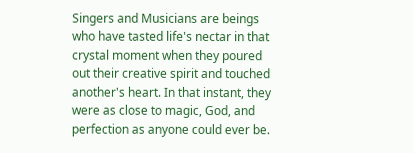Singers and Musicians are beings who have tasted life's nectar in that crystal moment when they poured out their creative spirit and touched another's heart. In that instant, they were as close to magic, God, and perfection as anyone could ever be.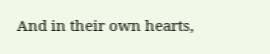And in their own hearts,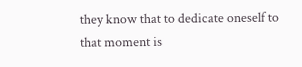they know that to dedicate oneself to that moment is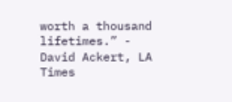worth a thousand lifetimes.” - David Ackert, LA Times